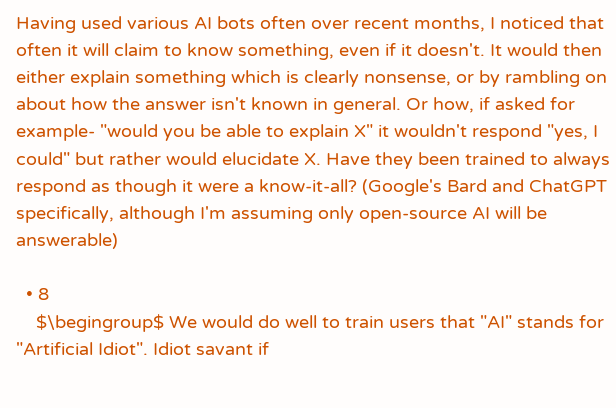Having used various AI bots often over recent months, I noticed that often it will claim to know something, even if it doesn't. It would then either explain something which is clearly nonsense, or by rambling on about how the answer isn't known in general. Or how, if asked for example- "would you be able to explain X" it wouldn't respond "yes, I could" but rather would elucidate X. Have they been trained to always respond as though it were a know-it-all? (Google's Bard and ChatGPT specifically, although I'm assuming only open-source AI will be answerable)

  • 8
    $\begingroup$ We would do well to train users that "AI" stands for "Artificial Idiot". Idiot savant if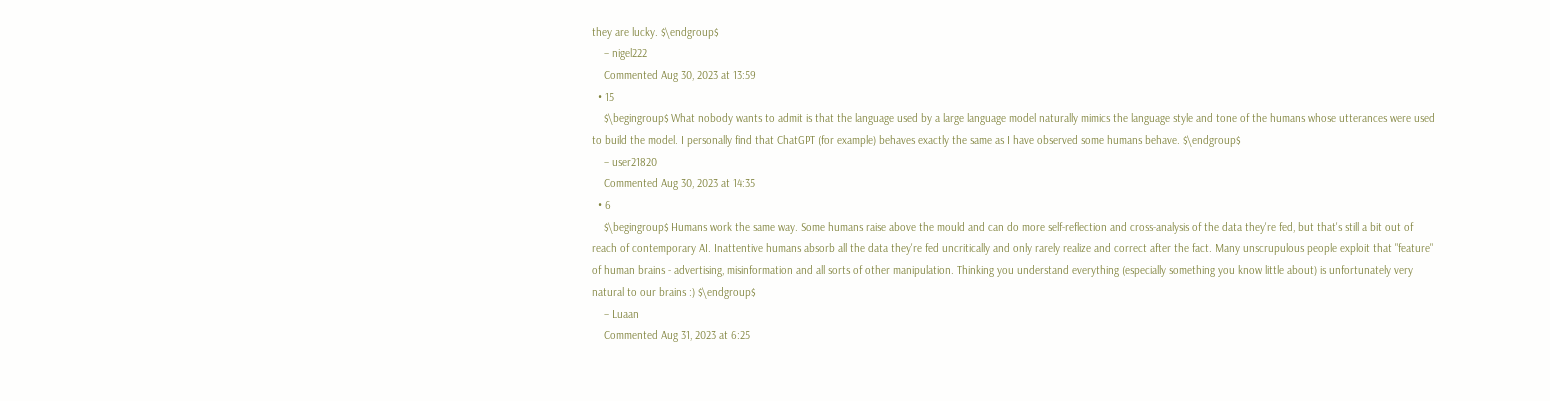they are lucky. $\endgroup$
    – nigel222
    Commented Aug 30, 2023 at 13:59
  • 15
    $\begingroup$ What nobody wants to admit is that the language used by a large language model naturally mimics the language style and tone of the humans whose utterances were used to build the model. I personally find that ChatGPT (for example) behaves exactly the same as I have observed some humans behave. $\endgroup$
    – user21820
    Commented Aug 30, 2023 at 14:35
  • 6
    $\begingroup$ Humans work the same way. Some humans raise above the mould and can do more self-reflection and cross-analysis of the data they're fed, but that's still a bit out of reach of contemporary AI. Inattentive humans absorb all the data they're fed uncritically and only rarely realize and correct after the fact. Many unscrupulous people exploit that "feature" of human brains - advertising, misinformation and all sorts of other manipulation. Thinking you understand everything (especially something you know little about) is unfortunately very natural to our brains :) $\endgroup$
    – Luaan
    Commented Aug 31, 2023 at 6:25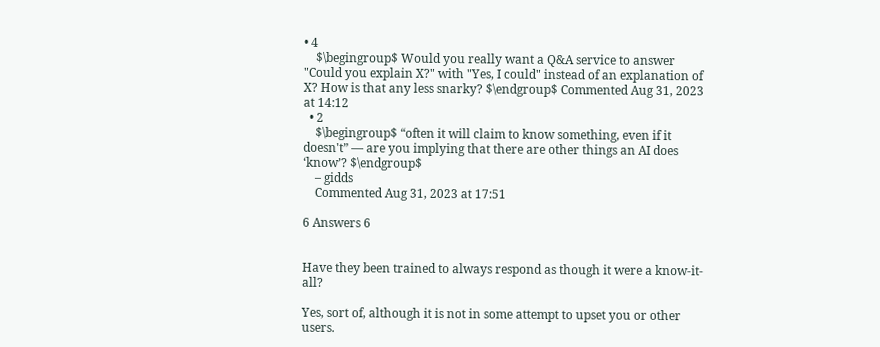• 4
    $\begingroup$ Would you really want a Q&A service to answer "Could you explain X?" with "Yes, I could" instead of an explanation of X? How is that any less snarky? $\endgroup$ Commented Aug 31, 2023 at 14:12
  • 2
    $\begingroup$ “often it will claim to know something, even if it doesn't” — are you implying that there are other things an AI does ‘know’? $\endgroup$
    – gidds
    Commented Aug 31, 2023 at 17:51

6 Answers 6


Have they been trained to always respond as though it were a know-it-all?

Yes, sort of, although it is not in some attempt to upset you or other users.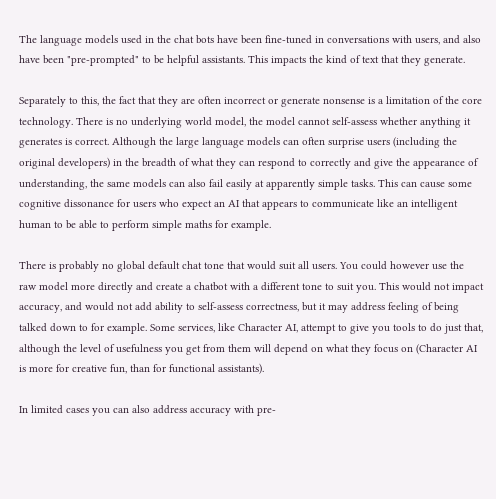The language models used in the chat bots have been fine-tuned in conversations with users, and also have been "pre-prompted" to be helpful assistants. This impacts the kind of text that they generate.

Separately to this, the fact that they are often incorrect or generate nonsense is a limitation of the core technology. There is no underlying world model, the model cannot self-assess whether anything it generates is correct. Although the large language models can often surprise users (including the original developers) in the breadth of what they can respond to correctly and give the appearance of understanding, the same models can also fail easily at apparently simple tasks. This can cause some cognitive dissonance for users who expect an AI that appears to communicate like an intelligent human to be able to perform simple maths for example.

There is probably no global default chat tone that would suit all users. You could however use the raw model more directly and create a chatbot with a different tone to suit you. This would not impact accuracy, and would not add ability to self-assess correctness, but it may address feeling of being talked down to for example. Some services, like Character AI, attempt to give you tools to do just that, although the level of usefulness you get from them will depend on what they focus on (Character AI is more for creative fun, than for functional assistants).

In limited cases you can also address accuracy with pre-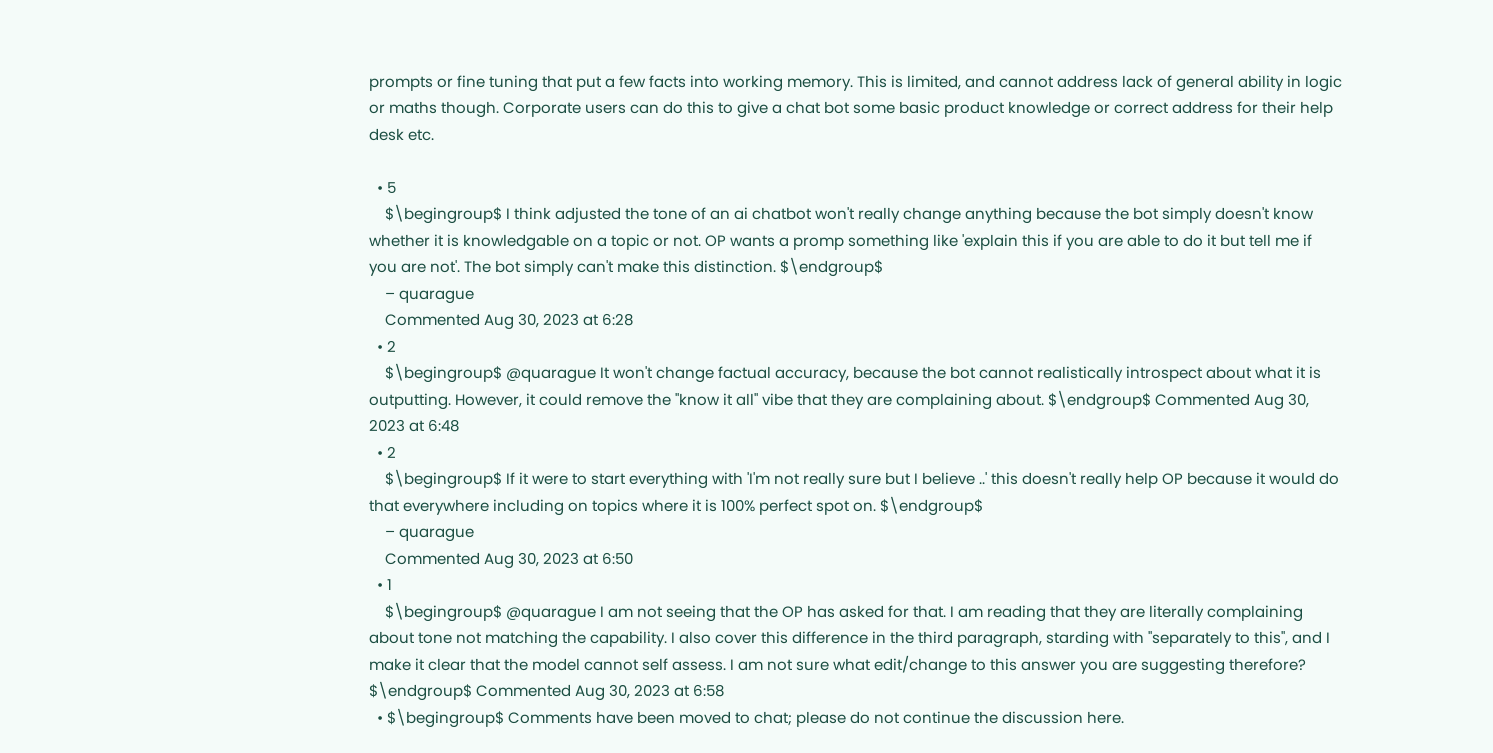prompts or fine tuning that put a few facts into working memory. This is limited, and cannot address lack of general ability in logic or maths though. Corporate users can do this to give a chat bot some basic product knowledge or correct address for their help desk etc.

  • 5
    $\begingroup$ I think adjusted the tone of an ai chatbot won't really change anything because the bot simply doesn't know whether it is knowledgable on a topic or not. OP wants a promp something like 'explain this if you are able to do it but tell me if you are not'. The bot simply can't make this distinction. $\endgroup$
    – quarague
    Commented Aug 30, 2023 at 6:28
  • 2
    $\begingroup$ @quarague It won't change factual accuracy, because the bot cannot realistically introspect about what it is outputting. However, it could remove the "know it all" vibe that they are complaining about. $\endgroup$ Commented Aug 30, 2023 at 6:48
  • 2
    $\begingroup$ If it were to start everything with 'I'm not really sure but I believe ..' this doesn't really help OP because it would do that everywhere including on topics where it is 100% perfect spot on. $\endgroup$
    – quarague
    Commented Aug 30, 2023 at 6:50
  • 1
    $\begingroup$ @quarague I am not seeing that the OP has asked for that. I am reading that they are literally complaining about tone not matching the capability. I also cover this difference in the third paragraph, starding with "separately to this", and I make it clear that the model cannot self assess. I am not sure what edit/change to this answer you are suggesting therefore? $\endgroup$ Commented Aug 30, 2023 at 6:58
  • $\begingroup$ Comments have been moved to chat; please do not continue the discussion here.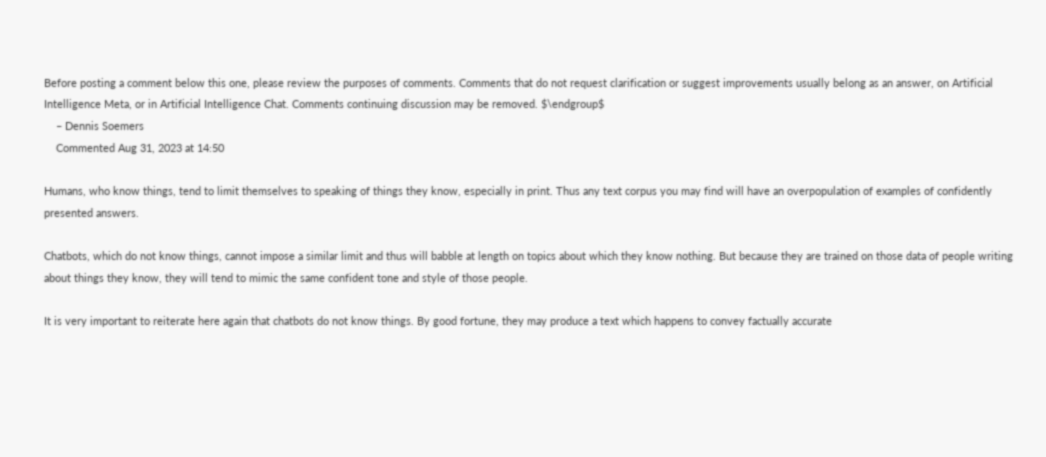Before posting a comment below this one, please review the purposes of comments. Comments that do not request clarification or suggest improvements usually belong as an answer, on Artificial Intelligence Meta, or in Artificial Intelligence Chat. Comments continuing discussion may be removed. $\endgroup$
    – Dennis Soemers
    Commented Aug 31, 2023 at 14:50

Humans, who know things, tend to limit themselves to speaking of things they know, especially in print. Thus any text corpus you may find will have an overpopulation of examples of confidently presented answers.

Chatbots, which do not know things, cannot impose a similar limit and thus will babble at length on topics about which they know nothing. But because they are trained on those data of people writing about things they know, they will tend to mimic the same confident tone and style of those people.

It is very important to reiterate here again that chatbots do not know things. By good fortune, they may produce a text which happens to convey factually accurate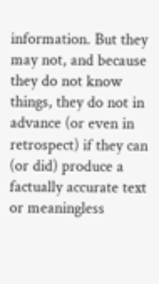information. But they may not, and because they do not know things, they do not in advance (or even in retrospect) if they can (or did) produce a factually accurate text or meaningless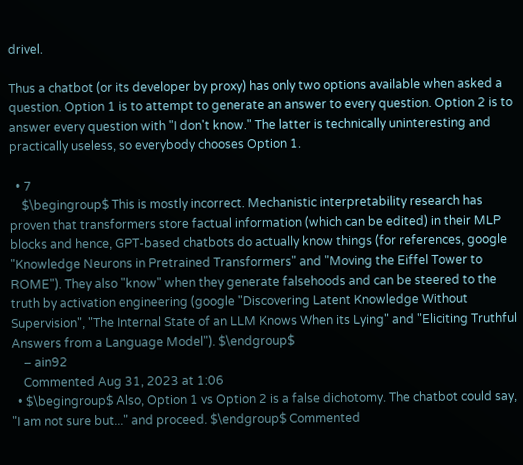drivel.

Thus a chatbot (or its developer by proxy) has only two options available when asked a question. Option 1 is to attempt to generate an answer to every question. Option 2 is to answer every question with "I don't know." The latter is technically uninteresting and practically useless, so everybody chooses Option 1.

  • 7
    $\begingroup$ This is mostly incorrect. Mechanistic interpretability research has proven that transformers store factual information (which can be edited) in their MLP blocks and hence, GPT-based chatbots do actually know things (for references, google "Knowledge Neurons in Pretrained Transformers" and "Moving the Eiffel Tower to ROME"). They also "know" when they generate falsehoods and can be steered to the truth by activation engineering (google "Discovering Latent Knowledge Without Supervision", "The Internal State of an LLM Knows When its Lying" and "Eliciting Truthful Answers from a Language Model"). $\endgroup$
    – ain92
    Commented Aug 31, 2023 at 1:06
  • $\begingroup$ Also, Option 1 vs Option 2 is a false dichotomy. The chatbot could say, "I am not sure but..." and proceed. $\endgroup$ Commented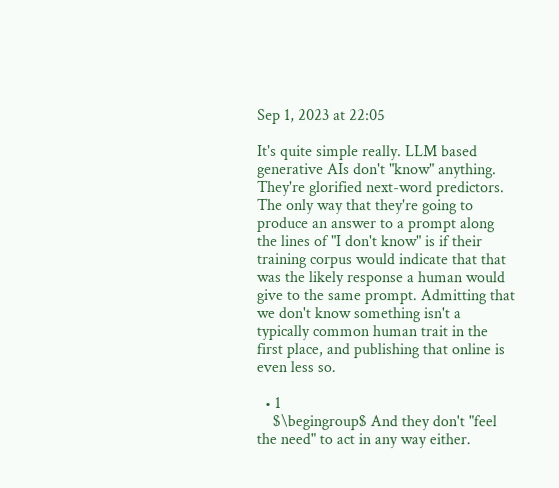Sep 1, 2023 at 22:05

It's quite simple really. LLM based generative AIs don't "know" anything. They're glorified next-word predictors. The only way that they're going to produce an answer to a prompt along the lines of "I don't know" is if their training corpus would indicate that that was the likely response a human would give to the same prompt. Admitting that we don't know something isn't a typically common human trait in the first place, and publishing that online is even less so.

  • 1
    $\begingroup$ And they don't "feel the need" to act in any way either.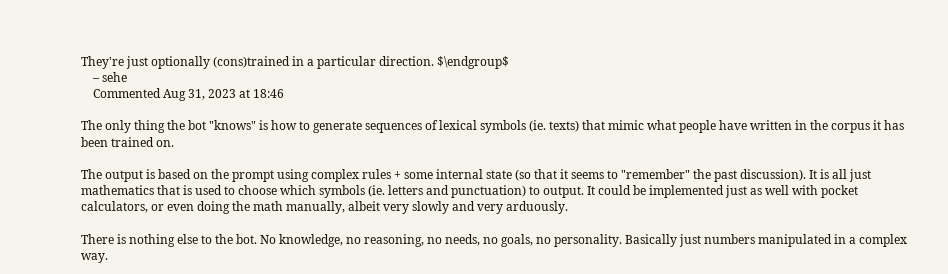They're just optionally (cons)trained in a particular direction. $\endgroup$
    – sehe
    Commented Aug 31, 2023 at 18:46

The only thing the bot "knows" is how to generate sequences of lexical symbols (ie. texts) that mimic what people have written in the corpus it has been trained on.

The output is based on the prompt using complex rules + some internal state (so that it seems to "remember" the past discussion). It is all just mathematics that is used to choose which symbols (ie. letters and punctuation) to output. It could be implemented just as well with pocket calculators, or even doing the math manually, albeit very slowly and very arduously.

There is nothing else to the bot. No knowledge, no reasoning, no needs, no goals, no personality. Basically just numbers manipulated in a complex way.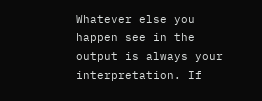Whatever else you happen see in the output is always your interpretation. If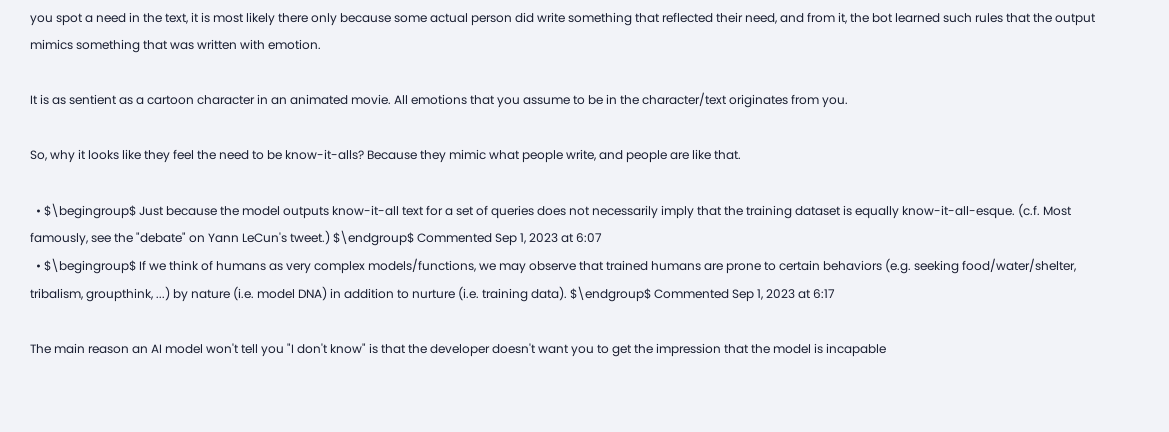you spot a need in the text, it is most likely there only because some actual person did write something that reflected their need, and from it, the bot learned such rules that the output mimics something that was written with emotion.

It is as sentient as a cartoon character in an animated movie. All emotions that you assume to be in the character/text originates from you.

So, why it looks like they feel the need to be know-it-alls? Because they mimic what people write, and people are like that.

  • $\begingroup$ Just because the model outputs know-it-all text for a set of queries does not necessarily imply that the training dataset is equally know-it-all-esque. (c.f. Most famously, see the "debate" on Yann LeCun's tweet.) $\endgroup$ Commented Sep 1, 2023 at 6:07
  • $\begingroup$ If we think of humans as very complex models/functions, we may observe that trained humans are prone to certain behaviors (e.g. seeking food/water/shelter, tribalism, groupthink, ...) by nature (i.e. model DNA) in addition to nurture (i.e. training data). $\endgroup$ Commented Sep 1, 2023 at 6:17

The main reason an AI model won't tell you "I don't know" is that the developer doesn't want you to get the impression that the model is incapable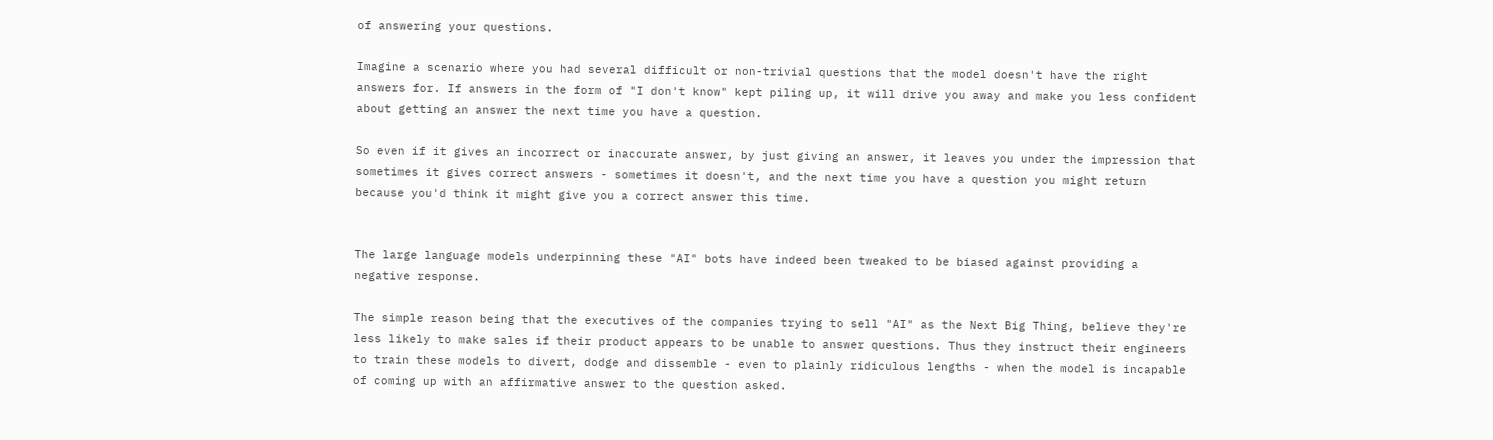of answering your questions.

Imagine a scenario where you had several difficult or non-trivial questions that the model doesn't have the right answers for. If answers in the form of "I don't know" kept piling up, it will drive you away and make you less confident about getting an answer the next time you have a question.

So even if it gives an incorrect or inaccurate answer, by just giving an answer, it leaves you under the impression that sometimes it gives correct answers - sometimes it doesn't, and the next time you have a question you might return because you'd think it might give you a correct answer this time.


The large language models underpinning these "AI" bots have indeed been tweaked to be biased against providing a negative response.

The simple reason being that the executives of the companies trying to sell "AI" as the Next Big Thing, believe they're less likely to make sales if their product appears to be unable to answer questions. Thus they instruct their engineers to train these models to divert, dodge and dissemble - even to plainly ridiculous lengths - when the model is incapable of coming up with an affirmative answer to the question asked.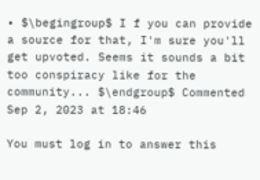• $\begingroup$ I f you can provide a source for that, I'm sure you'll get upvoted. Seems it sounds a bit too conspiracy like for the community... $\endgroup$ Commented Sep 2, 2023 at 18:46

You must log in to answer this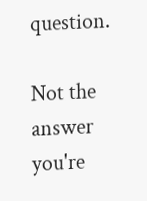question.

Not the answer you're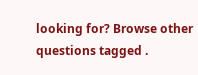looking for? Browse other questions tagged .